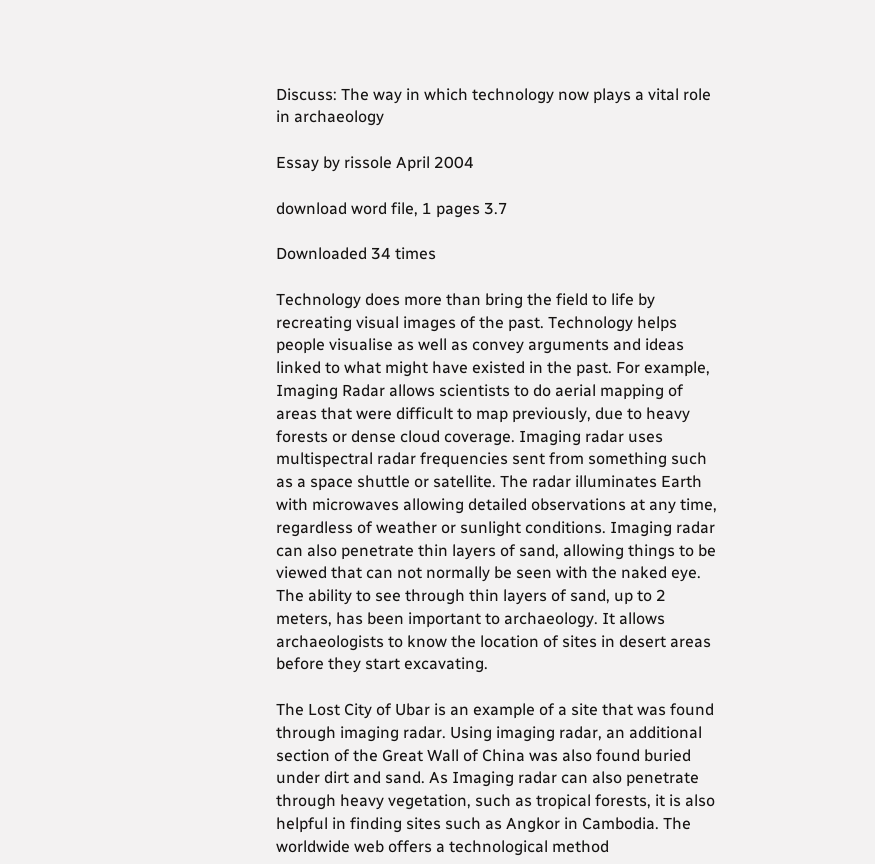Discuss: The way in which technology now plays a vital role in archaeology

Essay by rissole April 2004

download word file, 1 pages 3.7

Downloaded 34 times

Technology does more than bring the field to life by recreating visual images of the past. Technology helps people visualise as well as convey arguments and ideas linked to what might have existed in the past. For example, Imaging Radar allows scientists to do aerial mapping of areas that were difficult to map previously, due to heavy forests or dense cloud coverage. Imaging radar uses multispectral radar frequencies sent from something such as a space shuttle or satellite. The radar illuminates Earth with microwaves allowing detailed observations at any time, regardless of weather or sunlight conditions. Imaging radar can also penetrate thin layers of sand, allowing things to be viewed that can not normally be seen with the naked eye. The ability to see through thin layers of sand, up to 2 meters, has been important to archaeology. It allows archaeologists to know the location of sites in desert areas before they start excavating.

The Lost City of Ubar is an example of a site that was found through imaging radar. Using imaging radar, an additional section of the Great Wall of China was also found buried under dirt and sand. As Imaging radar can also penetrate through heavy vegetation, such as tropical forests, it is also helpful in finding sites such as Angkor in Cambodia. The worldwide web offers a technological method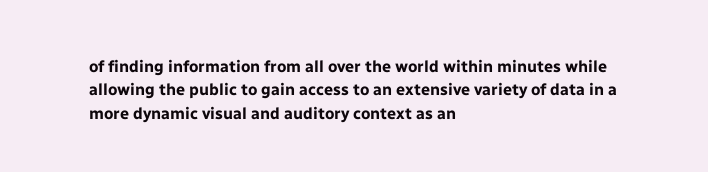of finding information from all over the world within minutes while allowing the public to gain access to an extensive variety of data in a more dynamic visual and auditory context as an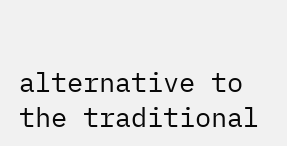alternative to the traditional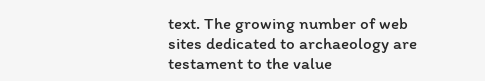text. The growing number of web sites dedicated to archaeology are testament to the value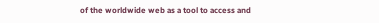of the worldwide web as a tool to access and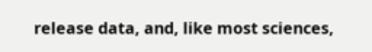release data, and, like most sciences,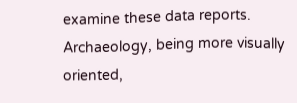examine these data reports. Archaeology, being more visually oriented,